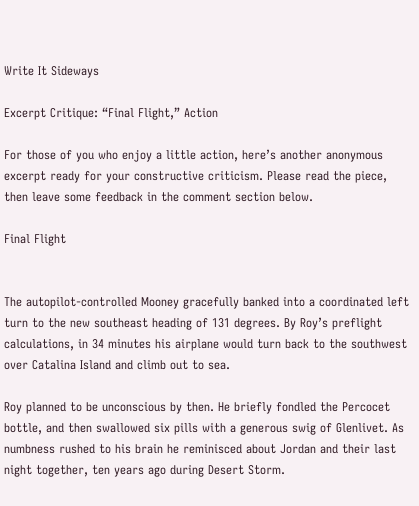Write It Sideways

Excerpt Critique: “Final Flight,” Action

For those of you who enjoy a little action, here’s another anonymous excerpt ready for your constructive criticism. Please read the piece, then leave some feedback in the comment section below.

Final Flight


The autopilot-controlled Mooney gracefully banked into a coordinated left turn to the new southeast heading of 131 degrees. By Roy’s preflight calculations, in 34 minutes his airplane would turn back to the southwest over Catalina Island and climb out to sea.

Roy planned to be unconscious by then. He briefly fondled the Percocet bottle, and then swallowed six pills with a generous swig of Glenlivet. As numbness rushed to his brain he reminisced about Jordan and their last night together, ten years ago during Desert Storm.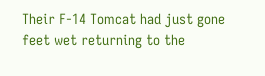Their F-14 Tomcat had just gone feet wet returning to the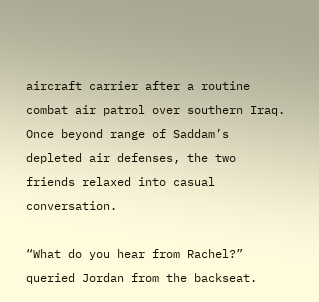aircraft carrier after a routine combat air patrol over southern Iraq. Once beyond range of Saddam’s depleted air defenses, the two friends relaxed into casual conversation.

“What do you hear from Rachel?” queried Jordan from the backseat.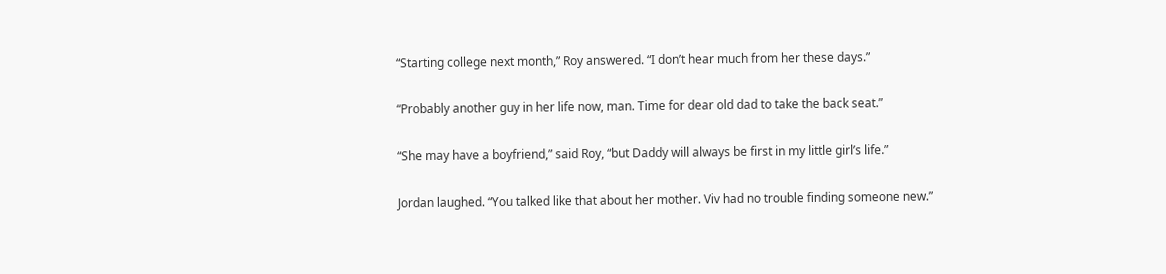“Starting college next month,” Roy answered. “I don’t hear much from her these days.”

“Probably another guy in her life now, man. Time for dear old dad to take the back seat.”

“She may have a boyfriend,” said Roy, “but Daddy will always be first in my little girl’s life.”

Jordan laughed. “You talked like that about her mother. Viv had no trouble finding someone new.”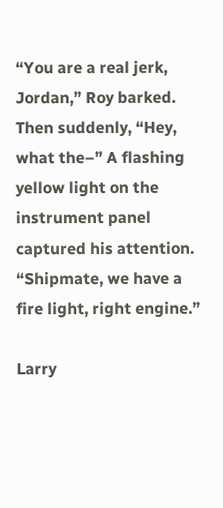“You are a real jerk, Jordan,” Roy barked. Then suddenly, “Hey, what the–” A flashing yellow light on the instrument panel captured his attention. “Shipmate, we have a fire light, right engine.”

Larry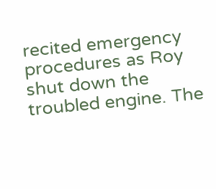recited emergency procedures as Roy shut down the troubled engine. The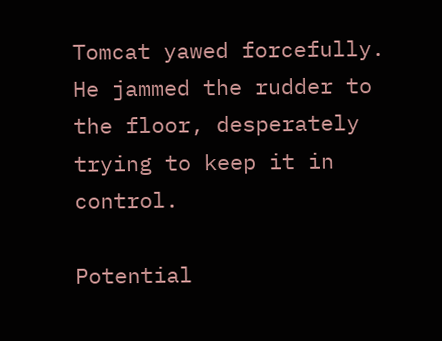Tomcat yawed forcefully. He jammed the rudder to the floor, desperately trying to keep it in control.

Potential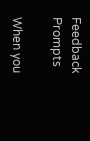Feedback Prompts

When you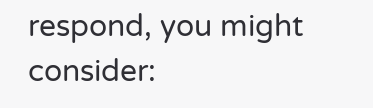respond, you might consider: